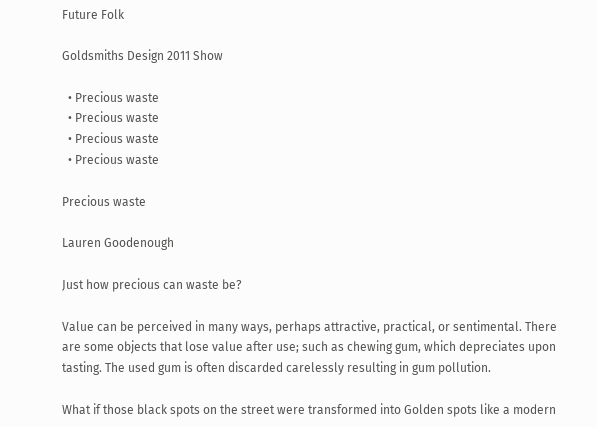Future Folk

Goldsmiths Design 2011 Show

  • Precious waste
  • Precious waste
  • Precious waste
  • Precious waste

Precious waste

Lauren Goodenough

Just how precious can waste be?

Value can be perceived in many ways, perhaps attractive, practical, or sentimental. There are some objects that lose value after use; such as chewing gum, which depreciates upon tasting. The used gum is often discarded carelessly resulting in gum pollution.

What if those black spots on the street were transformed into Golden spots like a modern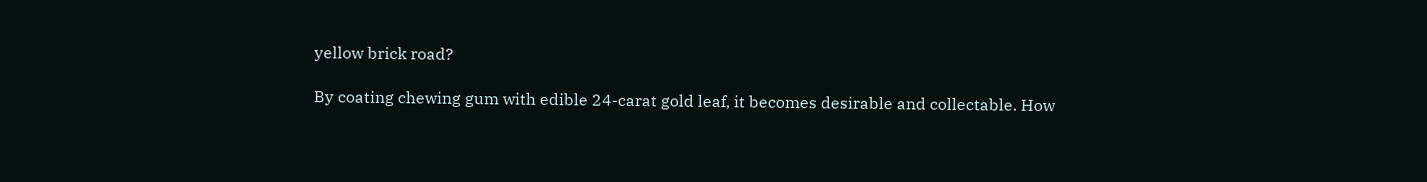yellow brick road?

By coating chewing gum with edible 24-carat gold leaf, it becomes desirable and collectable. How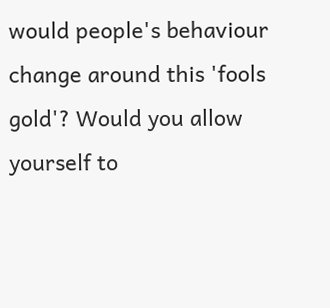would people's behaviour change around this 'fools gold'? Would you allow yourself to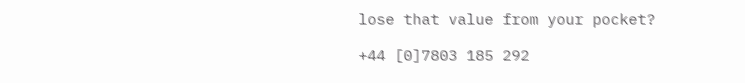lose that value from your pocket?

+44 [0]7803 185 292